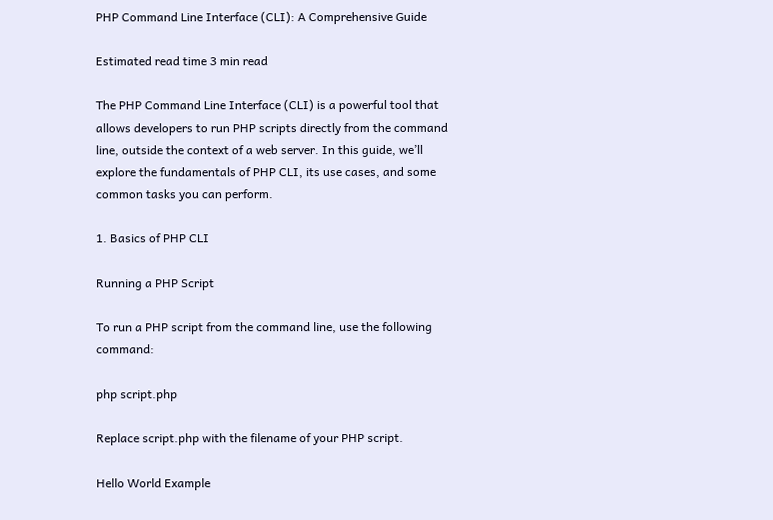PHP Command Line Interface (CLI): A Comprehensive Guide

Estimated read time 3 min read

The PHP Command Line Interface (CLI) is a powerful tool that allows developers to run PHP scripts directly from the command line, outside the context of a web server. In this guide, we’ll explore the fundamentals of PHP CLI, its use cases, and some common tasks you can perform.

1. Basics of PHP CLI

Running a PHP Script

To run a PHP script from the command line, use the following command:

php script.php

Replace script.php with the filename of your PHP script.

Hello World Example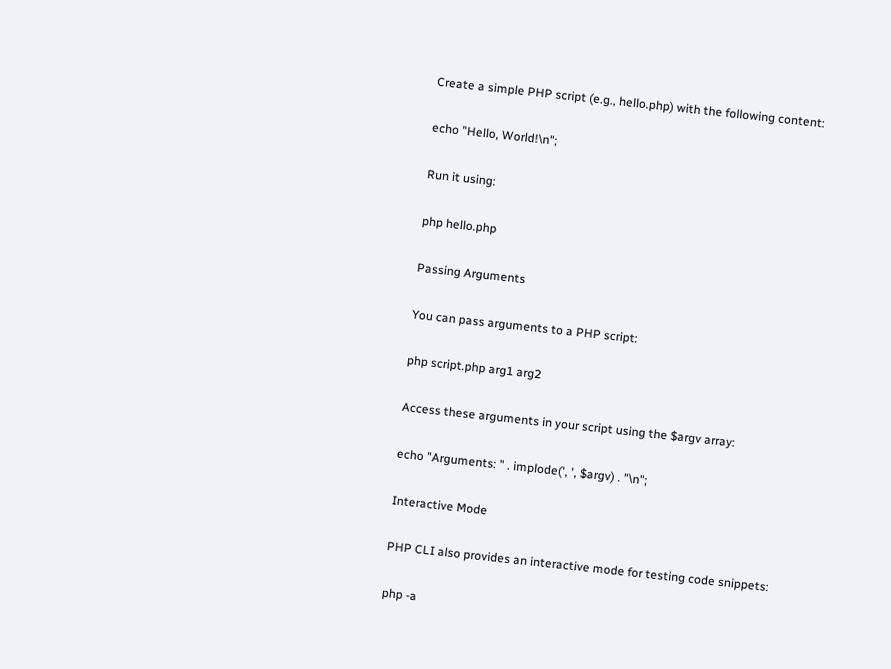Create a simple PHP script (e.g., hello.php) with the following content:

echo "Hello, World!\n";

Run it using:

php hello.php

Passing Arguments

You can pass arguments to a PHP script:

php script.php arg1 arg2

Access these arguments in your script using the $argv array:

echo "Arguments: " . implode(', ', $argv) . "\n";

Interactive Mode

PHP CLI also provides an interactive mode for testing code snippets:

php -a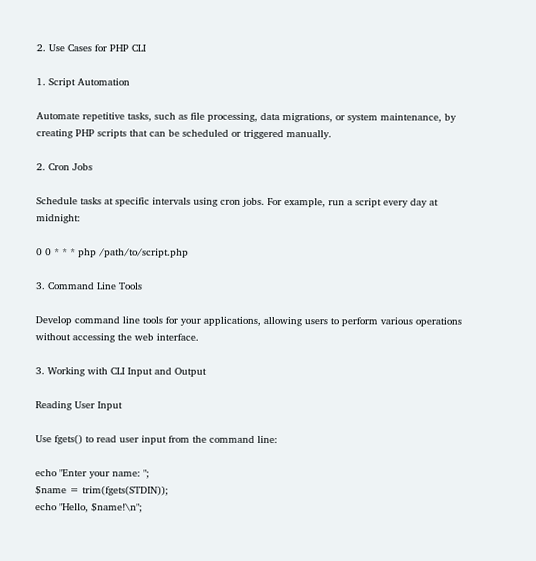2. Use Cases for PHP CLI

1. Script Automation

Automate repetitive tasks, such as file processing, data migrations, or system maintenance, by creating PHP scripts that can be scheduled or triggered manually.

2. Cron Jobs

Schedule tasks at specific intervals using cron jobs. For example, run a script every day at midnight:

0 0 * * * php /path/to/script.php

3. Command Line Tools

Develop command line tools for your applications, allowing users to perform various operations without accessing the web interface.

3. Working with CLI Input and Output

Reading User Input

Use fgets() to read user input from the command line:

echo "Enter your name: ";
$name = trim(fgets(STDIN));
echo "Hello, $name!\n";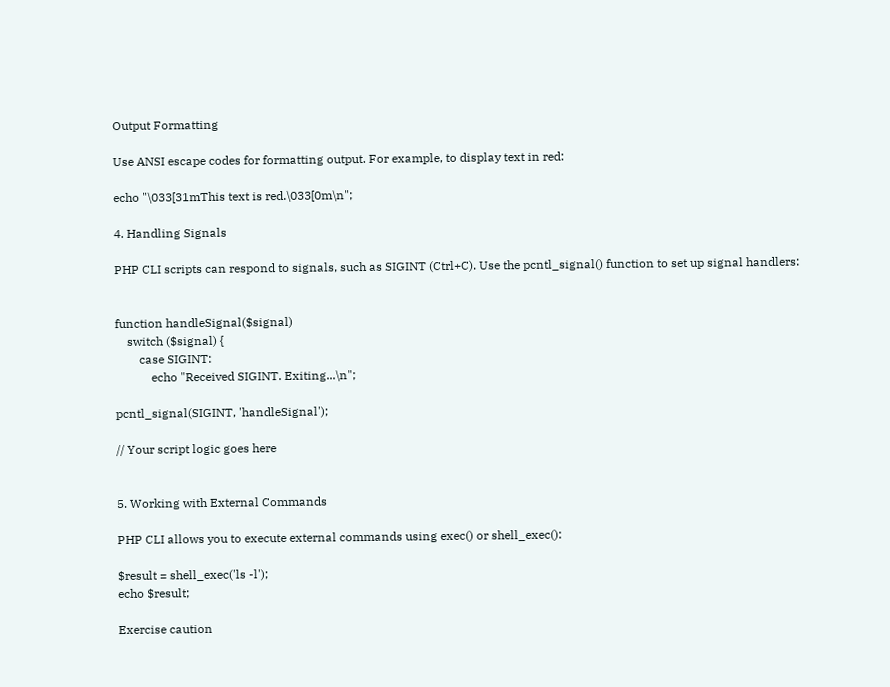Output Formatting

Use ANSI escape codes for formatting output. For example, to display text in red:

echo "\033[31mThis text is red.\033[0m\n";

4. Handling Signals

PHP CLI scripts can respond to signals, such as SIGINT (Ctrl+C). Use the pcntl_signal() function to set up signal handlers:


function handleSignal($signal)
    switch ($signal) {
        case SIGINT:
            echo "Received SIGINT. Exiting...\n";

pcntl_signal(SIGINT, 'handleSignal');

// Your script logic goes here


5. Working with External Commands

PHP CLI allows you to execute external commands using exec() or shell_exec():

$result = shell_exec('ls -l');
echo $result;

Exercise caution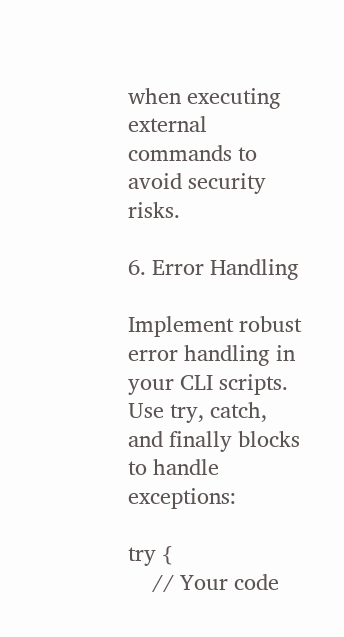when executing external commands to avoid security risks.

6. Error Handling

Implement robust error handling in your CLI scripts. Use try, catch, and finally blocks to handle exceptions:

try {
    // Your code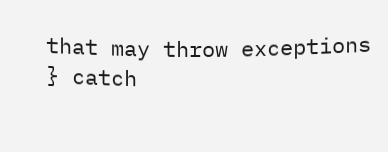that may throw exceptions
} catch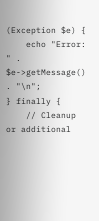(Exception $e) {
    echo "Error: " . $e->getMessage() . "\n";
} finally {
    // Cleanup or additional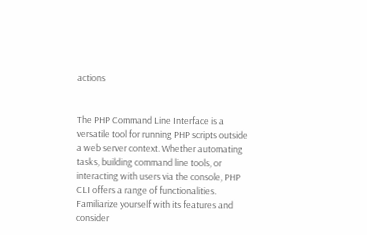actions


The PHP Command Line Interface is a versatile tool for running PHP scripts outside a web server context. Whether automating tasks, building command line tools, or interacting with users via the console, PHP CLI offers a range of functionalities. Familiarize yourself with its features and consider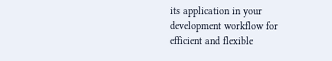its application in your development workflow for efficient and flexible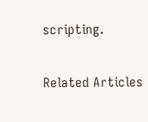scripting.

Related Articles